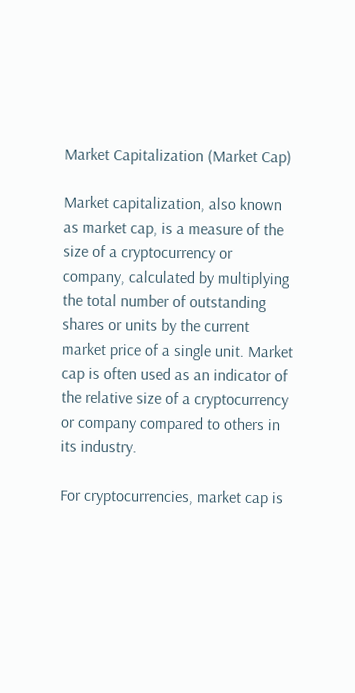Market Capitalization (Market Cap)

Market capitalization, also known as market cap, is a measure of the size of a cryptocurrency or company, calculated by multiplying the total number of outstanding shares or units by the current market price of a single unit. Market cap is often used as an indicator of the relative size of a cryptocurrency or company compared to others in its industry.

For cryptocurrencies, market cap is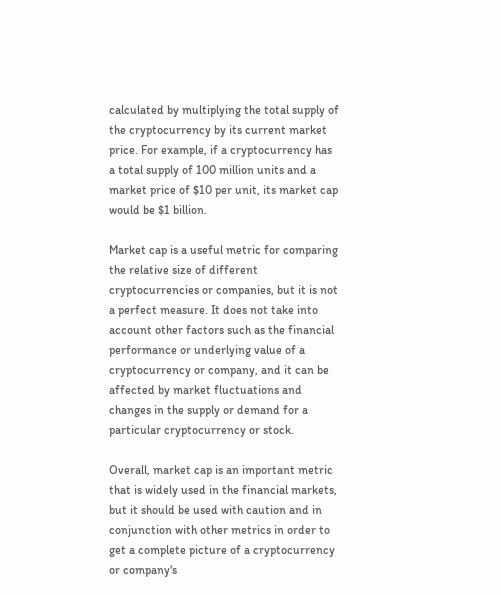calculated by multiplying the total supply of the cryptocurrency by its current market price. For example, if a cryptocurrency has a total supply of 100 million units and a market price of $10 per unit, its market cap would be $1 billion.

Market cap is a useful metric for comparing the relative size of different cryptocurrencies or companies, but it is not a perfect measure. It does not take into account other factors such as the financial performance or underlying value of a cryptocurrency or company, and it can be affected by market fluctuations and changes in the supply or demand for a particular cryptocurrency or stock.

Overall, market cap is an important metric that is widely used in the financial markets, but it should be used with caution and in conjunction with other metrics in order to get a complete picture of a cryptocurrency or company's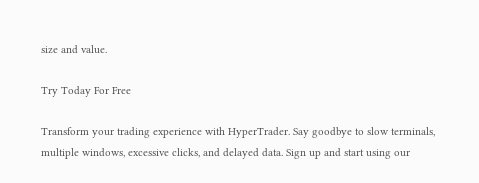size and value.

Try Today For Free

Transform your trading experience with HyperTrader. Say goodbye to slow terminals, multiple windows, excessive clicks, and delayed data. Sign up and start using our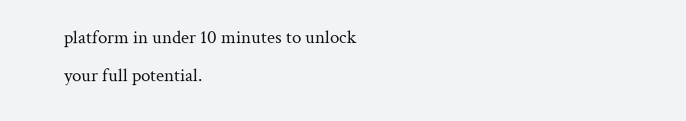platform in under 10 minutes to unlock your full potential.